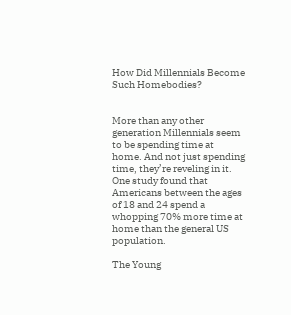How Did Millennials Become Such Homebodies?


More than any other generation Millennials seem to be spending time at home. And not just spending time, they’re reveling in it. One study found that Americans between the ages of 18 and 24 spend a whopping 70% more time at home than the general US population.

The Young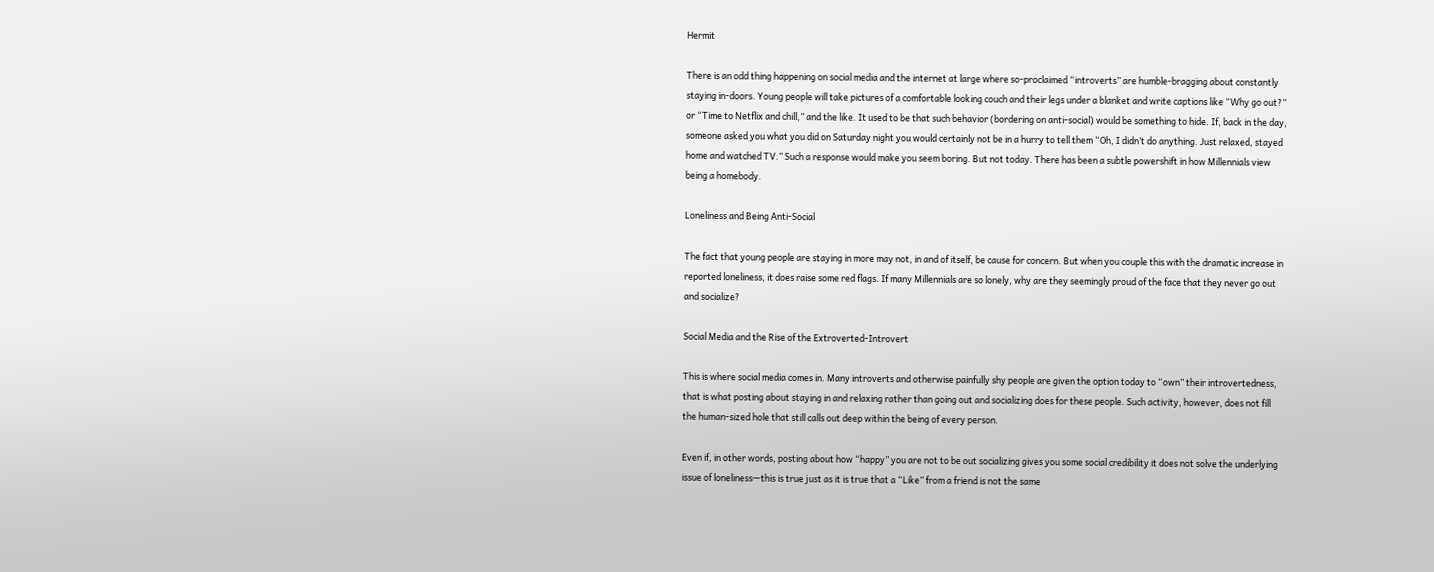Hermit

There is an odd thing happening on social media and the internet at large where so-proclaimed “introverts” are humble-bragging about constantly staying in-doors. Young people will take pictures of a comfortable looking couch and their legs under a blanket and write captions like “Why go out?” or “Time to Netflix and chill,” and the like. It used to be that such behavior (bordering on anti-social) would be something to hide. If, back in the day, someone asked you what you did on Saturday night you would certainly not be in a hurry to tell them “Oh, I didn’t do anything. Just relaxed, stayed home and watched TV.” Such a response would make you seem boring. But not today. There has been a subtle powershift in how Millennials view being a homebody.

Loneliness and Being Anti-Social

The fact that young people are staying in more may not, in and of itself, be cause for concern. But when you couple this with the dramatic increase in reported loneliness, it does raise some red flags. If many Millennials are so lonely, why are they seemingly proud of the face that they never go out and socialize?

Social Media and the Rise of the Extroverted-Introvert

This is where social media comes in. Many introverts and otherwise painfully shy people are given the option today to “own” their introvertedness, that is what posting about staying in and relaxing rather than going out and socializing does for these people. Such activity, however, does not fill the human-sized hole that still calls out deep within the being of every person.

Even if, in other words, posting about how “happy” you are not to be out socializing gives you some social credibility it does not solve the underlying issue of loneliness—this is true just as it is true that a “Like” from a friend is not the same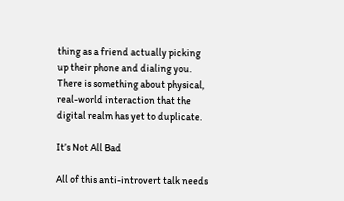thing as a friend actually picking up their phone and dialing you. There is something about physical, real-world interaction that the digital realm has yet to duplicate.

It’s Not All Bad

All of this anti-introvert talk needs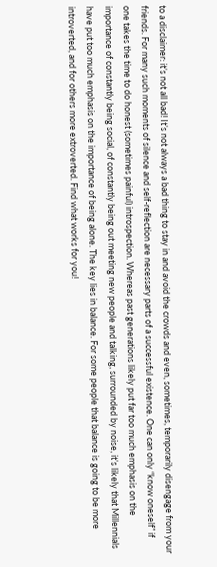to a disclaimer: it’s not all bad! It’s not always a bad thing to stay in and avoid the crowds and even, sometimes, temporarily disengage from your friends. For many such moments of silence and self-reflection are necessary parts of a successful existence. One can only “know oneself” if one takes the time to do honest (sometimes painful) introspection. Whereas past generations likely put far too much emphasis on the importance of constantly being social, of constantly being out meeting new people and talking, surrounded by noise, it’s likely that Millennials have put too much emphasis on the importance of being alone. The key lies in balance. For some people that balance is going to be more introverted, and for others more extroverted. Find what works for you!